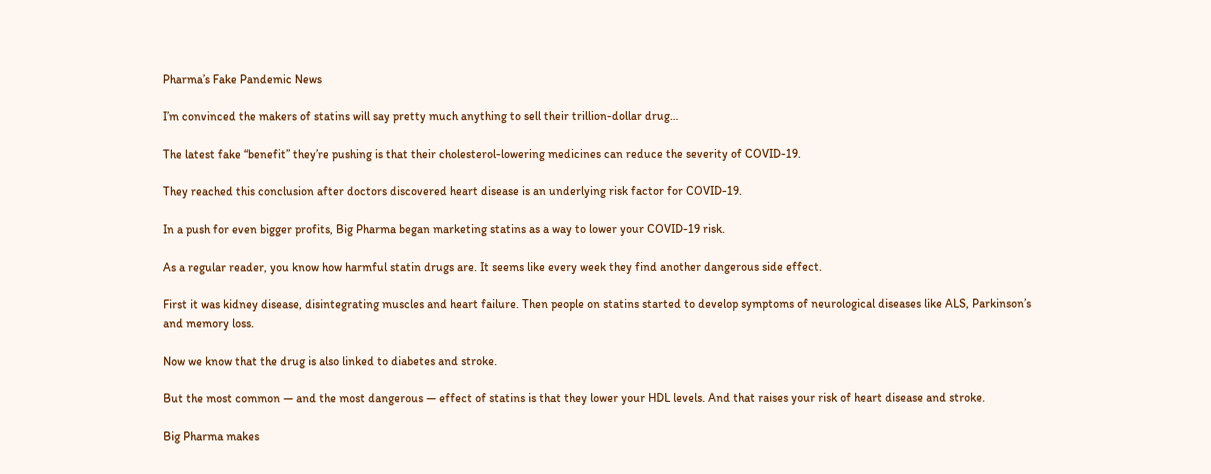Pharma’s Fake Pandemic News

I’m convinced the makers of statins will say pretty much anything to sell their trillion-dollar drug…

The latest fake “benefit” they’re pushing is that their cholesterol-lowering medicines can reduce the severity of COVID-19.

They reached this conclusion after doctors discovered heart disease is an underlying risk factor for COVID-19.

In a push for even bigger profits, Big Pharma began marketing statins as a way to lower your COVID-19 risk.

As a regular reader, you know how harmful statin drugs are. It seems like every week they find another dangerous side effect.

First it was kidney disease, disintegrating muscles and heart failure. Then people on statins started to develop symptoms of neurological diseases like ALS, Parkinson’s and memory loss.

Now we know that the drug is also linked to diabetes and stroke.

But the most common — and the most dangerous — effect of statins is that they lower your HDL levels. And that raises your risk of heart disease and stroke.

Big Pharma makes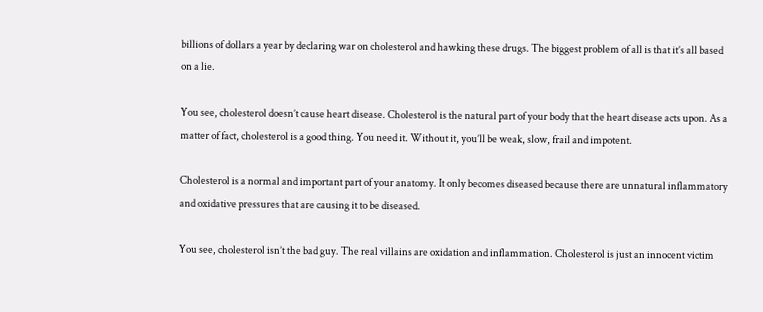billions of dollars a year by declaring war on cholesterol and hawking these drugs. The biggest problem of all is that it’s all based on a lie.

You see, cholesterol doesn’t cause heart disease. Cholesterol is the natural part of your body that the heart disease acts upon. As a matter of fact, cholesterol is a good thing. You need it. Without it, you’ll be weak, slow, frail and impotent.

Cholesterol is a normal and important part of your anatomy. It only becomes diseased because there are unnatural inflammatory and oxidative pressures that are causing it to be diseased.

You see, cholesterol isn’t the bad guy. The real villains are oxidation and inflammation. Cholesterol is just an innocent victim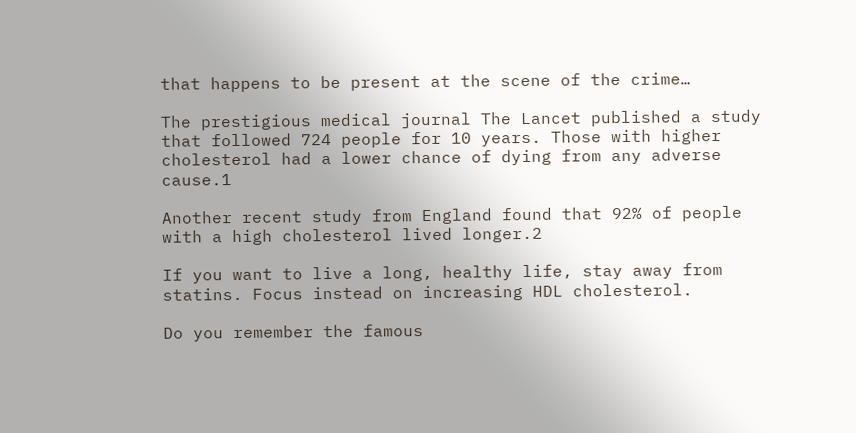that happens to be present at the scene of the crime…

The prestigious medical journal The Lancet published a study that followed 724 people for 10 years. Those with higher cholesterol had a lower chance of dying from any adverse cause.1

Another recent study from England found that 92% of people with a high cholesterol lived longer.2

If you want to live a long, healthy life, stay away from statins. Focus instead on increasing HDL cholesterol.

Do you remember the famous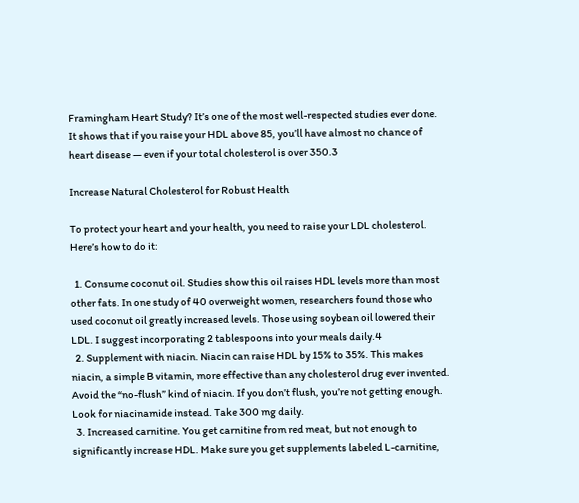Framingham Heart Study? It’s one of the most well-respected studies ever done. It shows that if you raise your HDL above 85, you’ll have almost no chance of heart disease — even if your total cholesterol is over 350.3

Increase Natural Cholesterol for Robust Health

To protect your heart and your health, you need to raise your LDL cholesterol. Here’s how to do it:

  1. Consume coconut oil. Studies show this oil raises HDL levels more than most other fats. In one study of 40 overweight women, researchers found those who used coconut oil greatly increased levels. Those using soybean oil lowered their LDL. I suggest incorporating 2 tablespoons into your meals daily.4
  2. Supplement with niacin. Niacin can raise HDL by 15% to 35%. This makes niacin, a simple B vitamin, more effective than any cholesterol drug ever invented. Avoid the “no-flush” kind of niacin. If you don’t flush, you’re not getting enough. Look for niacinamide instead. Take 300 mg daily.
  3. Increased carnitine. You get carnitine from red meat, but not enough to significantly increase HDL. Make sure you get supplements labeled L-carnitine,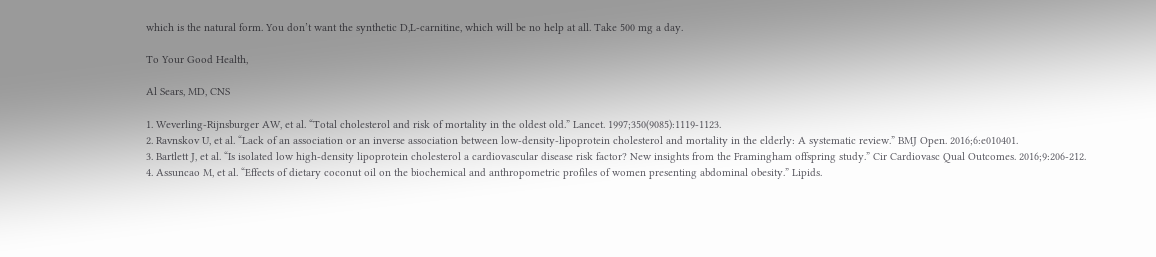which is the natural form. You don’t want the synthetic D,L-carnitine, which will be no help at all. Take 500 mg a day.

To Your Good Health,

Al Sears, MD, CNS

1. Weverling-Rijnsburger AW, et al. “Total cholesterol and risk of mortality in the oldest old.” Lancet. 1997;350(9085):1119-1123.
2. Ravnskov U, et al. “Lack of an association or an inverse association between low-density-lipoprotein cholesterol and mortality in the elderly: A systematic review.” BMJ Open. 2016;6:e010401.
3. Bartlett J, et al. “Is isolated low high-density lipoprotein cholesterol a cardiovascular disease risk factor? New insights from the Framingham offspring study.” Cir Cardiovasc Qual Outcomes. 2016;9:206-212.
4. Assuncao M, et al. “Effects of dietary coconut oil on the biochemical and anthropometric profiles of women presenting abdominal obesity.” Lipids.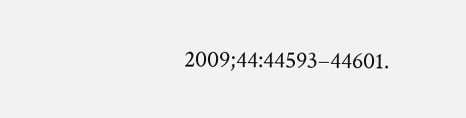2009;44:44593–44601.